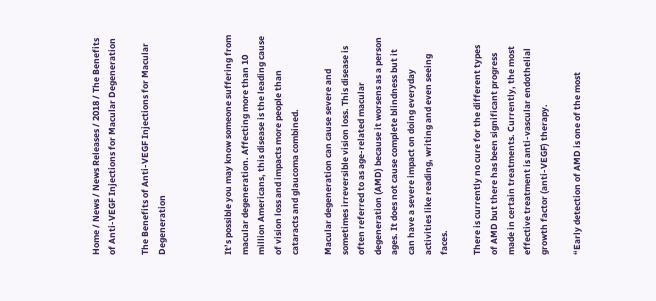Home / News / News Releases / 2018 / The Benefits of Anti-VEGF Injections for Macular Degeneration

The Benefits of Anti-VEGF Injections for Macular Degeneration



It’s possible you may know someone suffering from macular degeneration. Affecting more than 10 million Americans, this disease is the leading cause of vision loss and impacts more people than cataracts and glaucoma combined.

Macular degeneration can cause severe and sometimes irreversible vision loss. This disease is often referred to as age-related macular degeneration (AMD) because it worsens as a person ages. It does not cause complete blindness but it can have a severe impact on doing everyday activities like reading, writing and even seeing faces.

There is currently no cure for the different types of AMD but there has been significant progress made in certain treatments. Currently, the most effective treatment is anti-vascular endothelial growth factor (anti-VEGF) therapy.

“Early detection of AMD is one of the most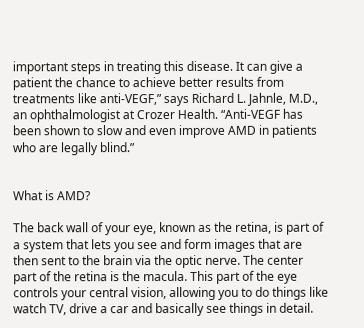important steps in treating this disease. It can give a patient the chance to achieve better results from treatments like anti-VEGF,” says Richard L. Jahnle, M.D., an ophthalmologist at Crozer Health. “Anti-VEGF has been shown to slow and even improve AMD in patients who are legally blind.”


What is AMD?

The back wall of your eye, known as the retina, is part of a system that lets you see and form images that are then sent to the brain via the optic nerve. The center part of the retina is the macula. This part of the eye controls your central vision, allowing you to do things like watch TV, drive a car and basically see things in detail.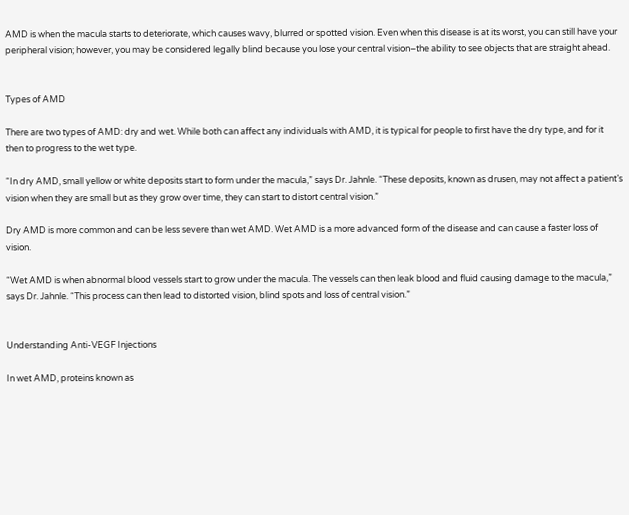AMD is when the macula starts to deteriorate, which causes wavy, blurred or spotted vision. Even when this disease is at its worst, you can still have your peripheral vision; however, you may be considered legally blind because you lose your central vision–the ability to see objects that are straight ahead.


Types of AMD

There are two types of AMD: dry and wet. While both can affect any individuals with AMD, it is typical for people to first have the dry type, and for it then to progress to the wet type.

“In dry AMD, small yellow or white deposits start to form under the macula,” says Dr. Jahnle. “These deposits, known as drusen, may not affect a patient’s vision when they are small but as they grow over time, they can start to distort central vision.”

Dry AMD is more common and can be less severe than wet AMD. Wet AMD is a more advanced form of the disease and can cause a faster loss of vision.

“Wet AMD is when abnormal blood vessels start to grow under the macula. The vessels can then leak blood and fluid causing damage to the macula,” says Dr. Jahnle. “This process can then lead to distorted vision, blind spots and loss of central vision.”


Understanding Anti-VEGF Injections

In wet AMD, proteins known as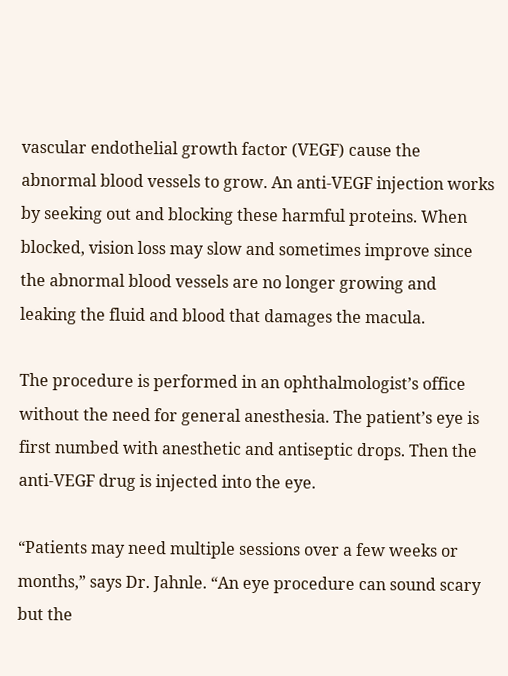vascular endothelial growth factor (VEGF) cause the abnormal blood vessels to grow. An anti-VEGF injection works by seeking out and blocking these harmful proteins. When blocked, vision loss may slow and sometimes improve since the abnormal blood vessels are no longer growing and leaking the fluid and blood that damages the macula.

The procedure is performed in an ophthalmologist’s office without the need for general anesthesia. The patient’s eye is first numbed with anesthetic and antiseptic drops. Then the anti-VEGF drug is injected into the eye.

“Patients may need multiple sessions over a few weeks or months,” says Dr. Jahnle. “An eye procedure can sound scary but the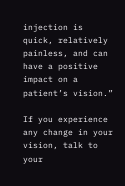injection is quick, relatively painless, and can have a positive impact on a patient’s vision.”

If you experience any change in your vision, talk to your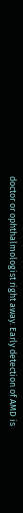doctor or ophthalmologist right away. Early detection of AMD is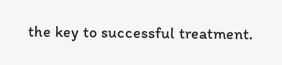the key to successful treatment.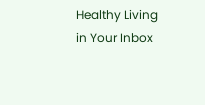Healthy Living in Your Inbox